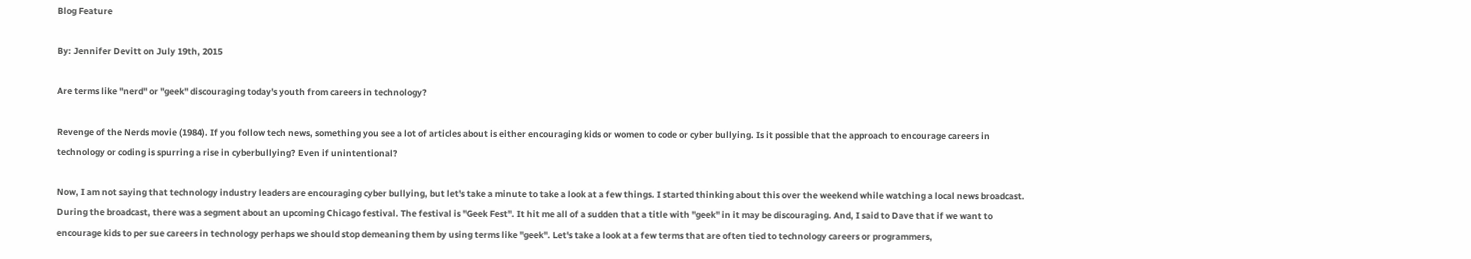Blog Feature

By: Jennifer Devitt on July 19th, 2015

Are terms like "nerd" or "geek" discouraging today's youth from careers in technology?

Revenge of the Nerds movie (1984). If you follow tech news, something you see a lot of articles about is either encouraging kids or women to code or cyber bullying. Is it possible that the approach to encourage careers in technology or coding is spurring a rise in cyberbullying? Even if unintentional?

Now, I am not saying that technology industry leaders are encouraging cyber bullying, but let's take a minute to take a look at a few things. I started thinking about this over the weekend while watching a local news broadcast. During the broadcast, there was a segment about an upcoming Chicago festival. The festival is "Geek Fest". It hit me all of a sudden that a title with "geek" in it may be discouraging. And, I said to Dave that if we want to encourage kids to per sue careers in technology perhaps we should stop demeaning them by using terms like "geek". Let's take a look at a few terms that are often tied to technology careers or programmers,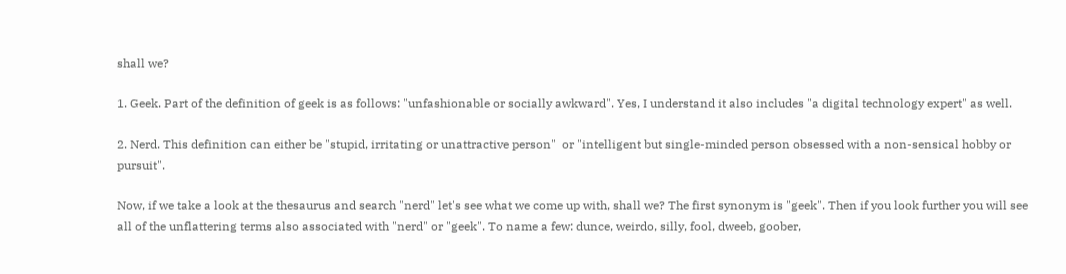shall we?

1. Geek. Part of the definition of geek is as follows: "unfashionable or socially awkward". Yes, I understand it also includes "a digital technology expert" as well.

2. Nerd. This definition can either be "stupid, irritating or unattractive person"  or "intelligent but single-minded person obsessed with a non-sensical hobby or pursuit".

Now, if we take a look at the thesaurus and search "nerd" let's see what we come up with, shall we? The first synonym is "geek". Then if you look further you will see all of the unflattering terms also associated with "nerd" or "geek". To name a few: dunce, weirdo, silly, fool, dweeb, goober,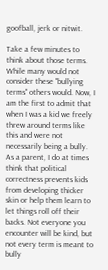goofball, jerk or nitwit.

Take a few minutes to think about those terms. While many would not consider these "bullying terms" others would. Now, I am the first to admit that when I was a kid we freely threw around terms like this and were not necessarily being a bully.  As a parent, I do at times think that political correctness prevents kids from developing thicker skin or help them learn to let things roll off their backs. Not everyone you encounter will be kind, but not every term is meant to bully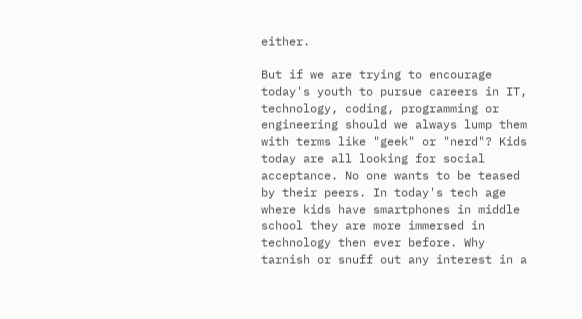either.

But if we are trying to encourage today's youth to pursue careers in IT, technology, coding, programming or engineering should we always lump them with terms like "geek" or "nerd"? Kids today are all looking for social acceptance. No one wants to be teased by their peers. In today's tech age where kids have smartphones in middle school they are more immersed in technology then ever before. Why tarnish or snuff out any interest in a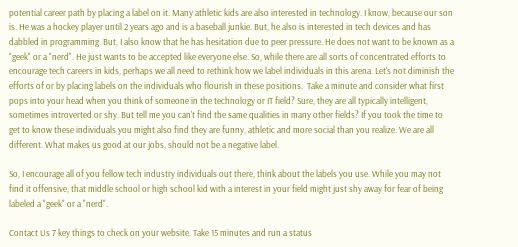potential career path by placing a label on it. Many athletic kids are also interested in technology. I know, because our son is. He was a hockey player until 2 years ago and is a baseball junkie. But, he also is interested in tech devices and has dabbled in programming. But, I also know that he has hesitation due to peer pressure. He does not want to be known as a "geek" or a "nerd". He just wants to be accepted like everyone else. So, while there are all sorts of concentrated efforts to encourage tech careers in kids, perhaps we all need to rethink how we label individuals in this arena. Let's not diminish the efforts of or by placing labels on the individuals who flourish in these positions.  Take a minute and consider what first pops into your head when you think of someone in the technology or IT field? Sure, they are all typically intelligent, sometimes introverted or shy. But tell me you can't find the same qualities in many other fields? If you took the time to get to know these individuals you might also find they are funny, athletic and more social than you realize. We are all different. What makes us good at our jobs, should not be a negative label.

So, I encourage all of you fellow tech industry individuals out there, think about the labels you use. While you may not find it offensive, that middle school or high school kid with a interest in your field might just shy away for fear of being labeled a "geek" or a "nerd".

Contact Us 7 key things to check on your website. Take 15 minutes and run a status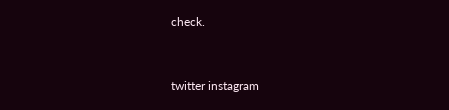check.


twitter instagram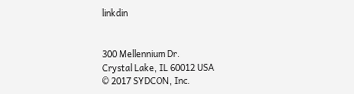linkdin


300 Mellennium Dr.
Crystal Lake, IL 60012 USA
© 2017 SYDCON, Inc.